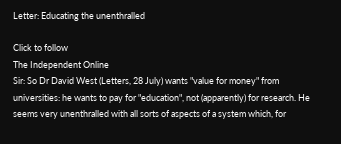Letter: Educating the unenthralled

Click to follow
The Independent Online
Sir: So Dr David West (Letters, 28 July) wants "value for money" from universities: he wants to pay for "education", not (apparently) for research. He seems very unenthralled with all sorts of aspects of a system which, for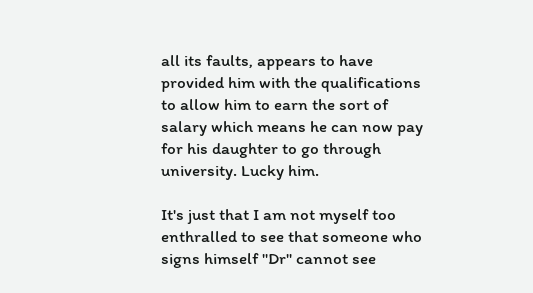all its faults, appears to have provided him with the qualifications to allow him to earn the sort of salary which means he can now pay for his daughter to go through university. Lucky him.

It's just that I am not myself too enthralled to see that someone who signs himself "Dr" cannot see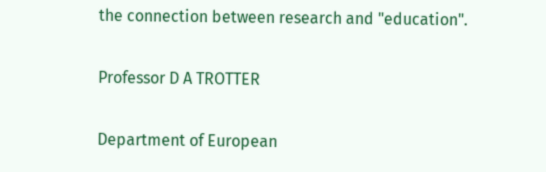the connection between research and "education".

Professor D A TROTTER

Department of European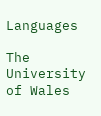Languages

The University of Wales